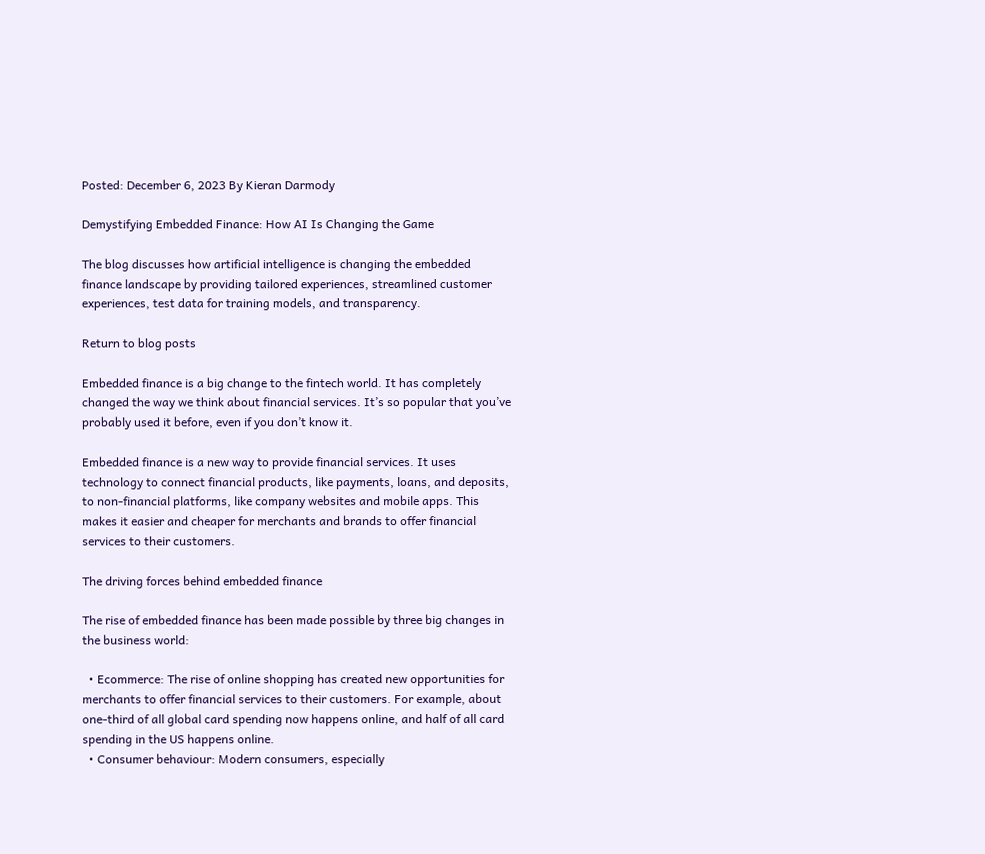Posted: December 6, 2023 By Kieran Darmody

Demystifying Embedded Finance: How AI Is Changing the Game

The blog discusses how artificial intelligence is changing the embedded finance landscape by providing tailored experiences, streamlined customer experiences, test data for training models, and transparency.

Return to blog posts

Embedded finance is a big change to the fintech world. It has completely changed the way we think about financial services. It’s so popular that you’ve probably used it before, even if you don’t know it.

Embedded finance is a new way to provide financial services. It uses technology to connect financial products, like payments, loans, and deposits, to non-financial platforms, like company websites and mobile apps. This makes it easier and cheaper for merchants and brands to offer financial services to their customers.

The driving forces behind embedded finance

The rise of embedded finance has been made possible by three big changes in the business world:

  • Ecommerce: The rise of online shopping has created new opportunities for merchants to offer financial services to their customers. For example, about one-third of all global card spending now happens online, and half of all card spending in the US happens online.
  • Consumer behaviour: Modern consumers, especially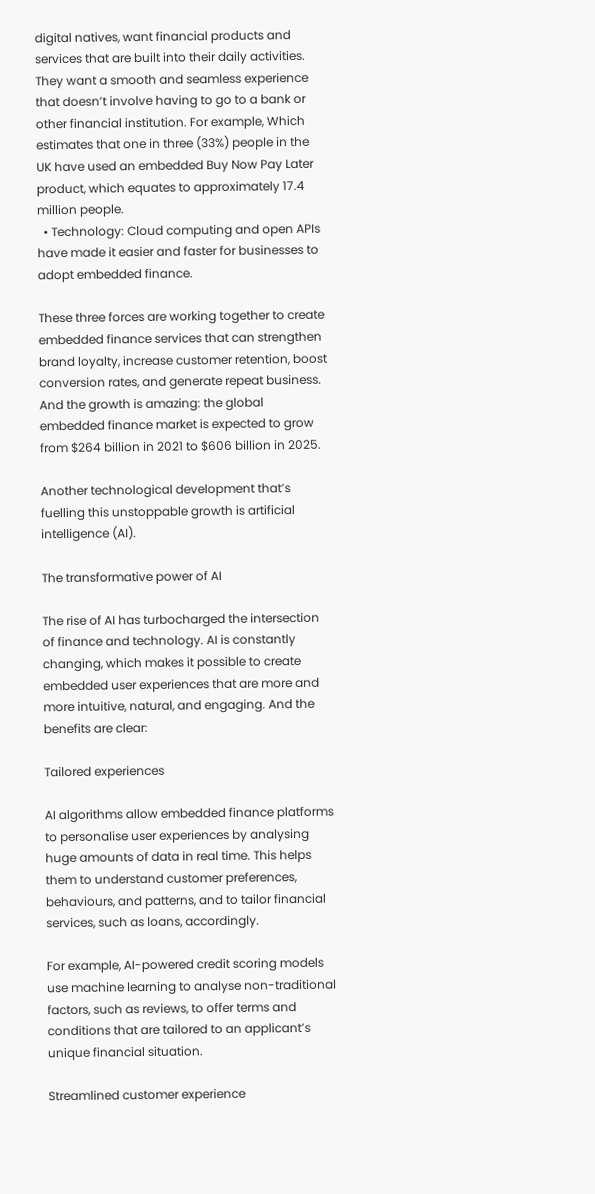digital natives, want financial products and services that are built into their daily activities. They want a smooth and seamless experience that doesn’t involve having to go to a bank or other financial institution. For example, Which estimates that one in three (33%) people in the UK have used an embedded Buy Now Pay Later product, which equates to approximately 17.4 million people.
  • Technology: Cloud computing and open APIs have made it easier and faster for businesses to adopt embedded finance.

These three forces are working together to create embedded finance services that can strengthen brand loyalty, increase customer retention, boost conversion rates, and generate repeat business. And the growth is amazing: the global embedded finance market is expected to grow from $264 billion in 2021 to $606 billion in 2025.

Another technological development that’s fuelling this unstoppable growth is artificial intelligence (AI).

The transformative power of AI

The rise of AI has turbocharged the intersection of finance and technology. AI is constantly changing, which makes it possible to create embedded user experiences that are more and more intuitive, natural, and engaging. And the benefits are clear:

Tailored experiences

AI algorithms allow embedded finance platforms to personalise user experiences by analysing huge amounts of data in real time. This helps them to understand customer preferences, behaviours, and patterns, and to tailor financial services, such as loans, accordingly.

For example, AI-powered credit scoring models use machine learning to analyse non-traditional factors, such as reviews, to offer terms and conditions that are tailored to an applicant’s unique financial situation.

Streamlined customer experience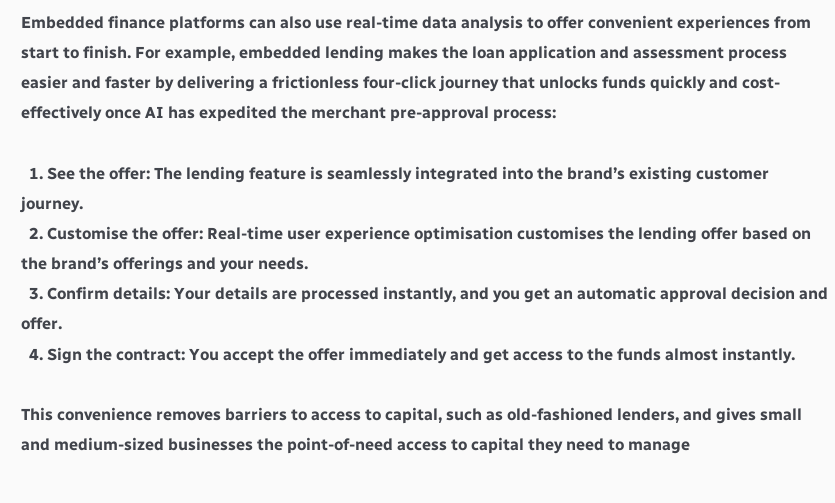Embedded finance platforms can also use real-time data analysis to offer convenient experiences from start to finish. For example, embedded lending makes the loan application and assessment process easier and faster by delivering a frictionless four-click journey that unlocks funds quickly and cost-effectively once AI has expedited the merchant pre-approval process:

  1. See the offer: The lending feature is seamlessly integrated into the brand’s existing customer journey.
  2. Customise the offer: Real-time user experience optimisation customises the lending offer based on the brand’s offerings and your needs.
  3. Confirm details: Your details are processed instantly, and you get an automatic approval decision and offer.
  4. Sign the contract: You accept the offer immediately and get access to the funds almost instantly.

This convenience removes barriers to access to capital, such as old-fashioned lenders, and gives small and medium-sized businesses the point-of-need access to capital they need to manage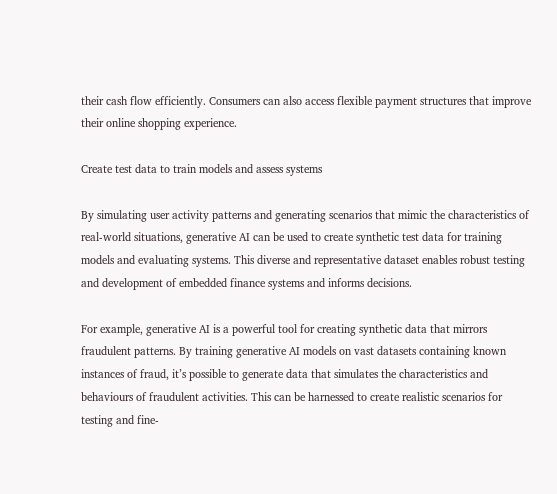their cash flow efficiently. Consumers can also access flexible payment structures that improve their online shopping experience.

Create test data to train models and assess systems

By simulating user activity patterns and generating scenarios that mimic the characteristics of real-world situations, generative AI can be used to create synthetic test data for training models and evaluating systems. This diverse and representative dataset enables robust testing and development of embedded finance systems and informs decisions.

For example, generative AI is a powerful tool for creating synthetic data that mirrors fraudulent patterns. By training generative AI models on vast datasets containing known instances of fraud, it’s possible to generate data that simulates the characteristics and behaviours of fraudulent activities. This can be harnessed to create realistic scenarios for testing and fine-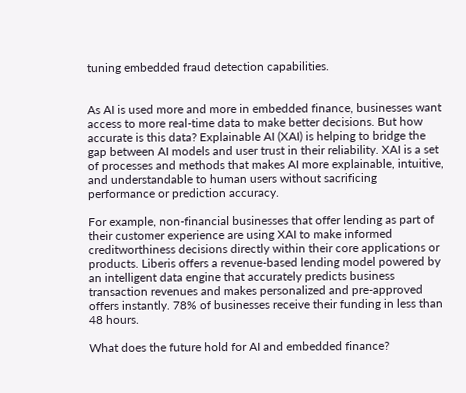tuning embedded fraud detection capabilities.


As AI is used more and more in embedded finance, businesses want access to more real-time data to make better decisions. But how accurate is this data? Explainable AI (XAI) is helping to bridge the gap between AI models and user trust in their reliability. XAI is a set of processes and methods that makes AI more explainable, intuitive, and understandable to human users without sacrificing performance or prediction accuracy.

For example, non-financial businesses that offer lending as part of their customer experience are using XAI to make informed creditworthiness decisions directly within their core applications or products. Liberis offers a revenue-based lending model powered by an intelligent data engine that accurately predicts business transaction revenues and makes personalized and pre-approved offers instantly. 78% of businesses receive their funding in less than 48 hours.

What does the future hold for AI and embedded finance?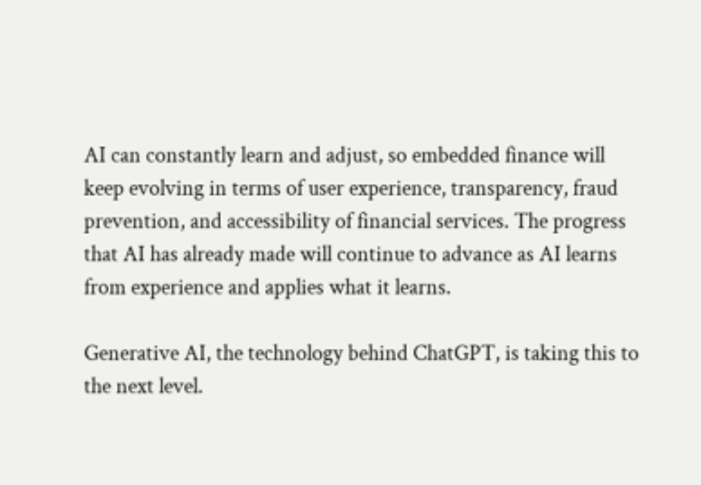AI can constantly learn and adjust, so embedded finance will keep evolving in terms of user experience, transparency, fraud prevention, and accessibility of financial services. The progress that AI has already made will continue to advance as AI learns from experience and applies what it learns.

Generative AI, the technology behind ChatGPT, is taking this to the next level.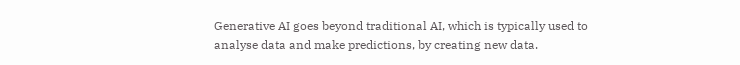Generative AI goes beyond traditional AI, which is typically used to analyse data and make predictions, by creating new data.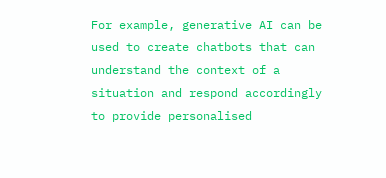For example, generative AI can be used to create chatbots that can understand the context of a situation and respond accordingly to provide personalised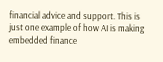financial advice and support. This is just one example of how AI is making embedded finance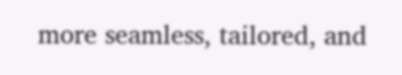more seamless, tailored, and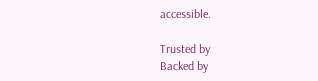accessible.

Trusted by
Backed by